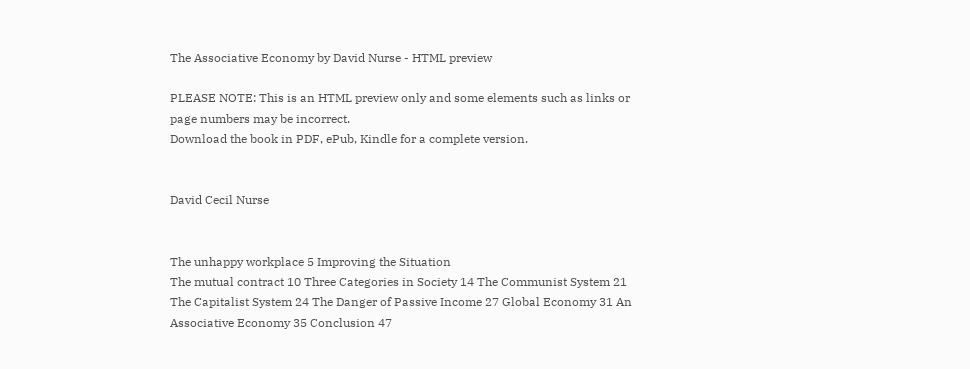The Associative Economy by David Nurse - HTML preview

PLEASE NOTE: This is an HTML preview only and some elements such as links or page numbers may be incorrect.
Download the book in PDF, ePub, Kindle for a complete version.


David Cecil Nurse


The unhappy workplace 5 Improving the Situation
The mutual contract 10 Three Categories in Society 14 The Communist System 21 The Capitalist System 24 The Danger of Passive Income 27 Global Economy 31 An Associative Economy 35 Conclusion 47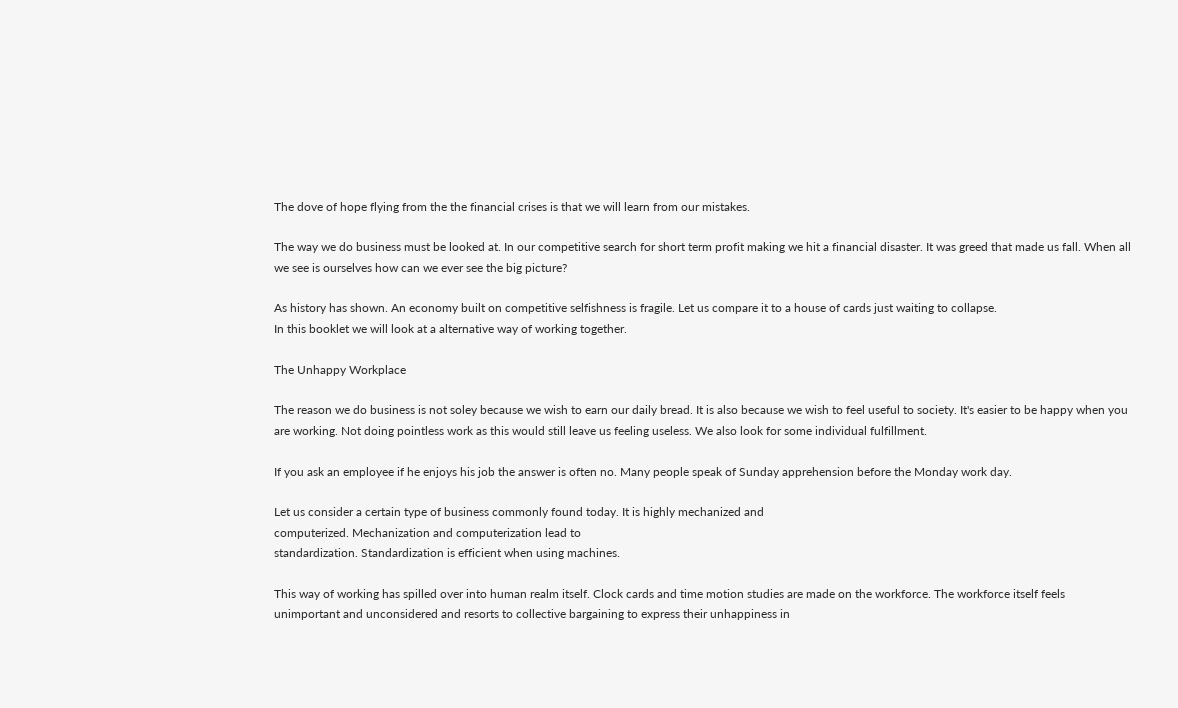The dove of hope flying from the the financial crises is that we will learn from our mistakes.

The way we do business must be looked at. In our competitive search for short term profit making we hit a financial disaster. It was greed that made us fall. When all we see is ourselves how can we ever see the big picture?

As history has shown. An economy built on competitive selfishness is fragile. Let us compare it to a house of cards just waiting to collapse.
In this booklet we will look at a alternative way of working together.

The Unhappy Workplace

The reason we do business is not soley because we wish to earn our daily bread. It is also because we wish to feel useful to society. It's easier to be happy when you are working. Not doing pointless work as this would still leave us feeling useless. We also look for some individual fulfillment.

If you ask an employee if he enjoys his job the answer is often no. Many people speak of Sunday apprehension before the Monday work day.

Let us consider a certain type of business commonly found today. It is highly mechanized and
computerized. Mechanization and computerization lead to
standardization. Standardization is efficient when using machines.

This way of working has spilled over into human realm itself. Clock cards and time motion studies are made on the workforce. The workforce itself feels unimportant and unconsidered and resorts to collective bargaining to express their unhappiness in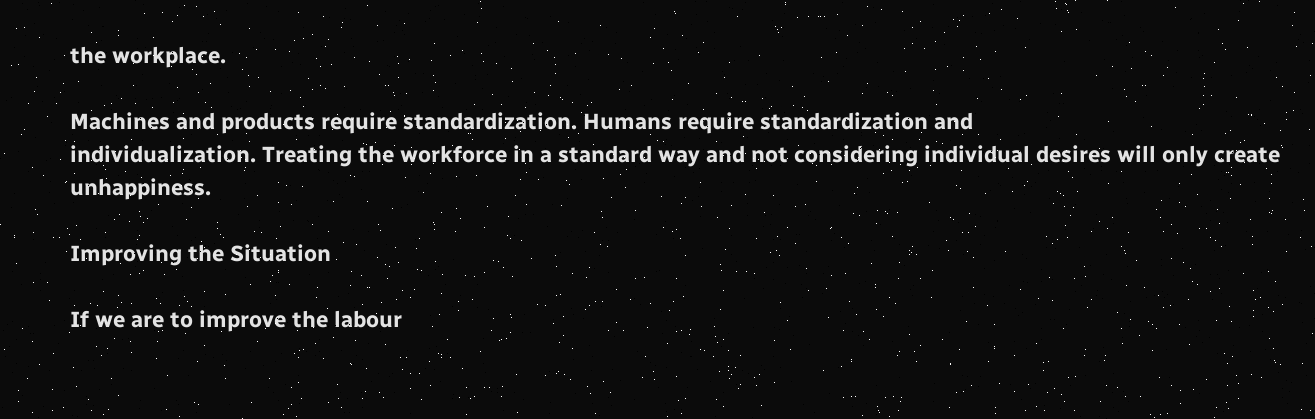the workplace.

Machines and products require standardization. Humans require standardization and
individualization. Treating the workforce in a standard way and not considering individual desires will only create unhappiness.

Improving the Situation

If we are to improve the labour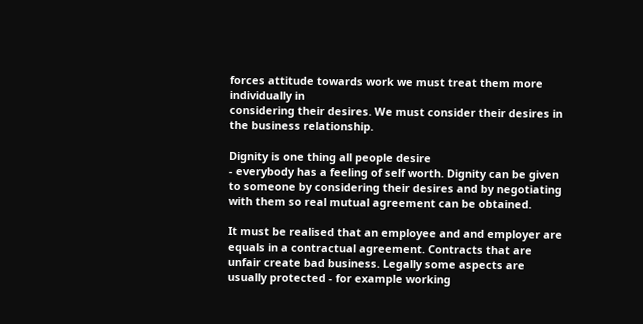forces attitude towards work we must treat them more individually in
considering their desires. We must consider their desires in the business relationship.

Dignity is one thing all people desire
- everybody has a feeling of self worth. Dignity can be given to someone by considering their desires and by negotiating with them so real mutual agreement can be obtained.

It must be realised that an employee and and employer are equals in a contractual agreement. Contracts that are unfair create bad business. Legally some aspects are usually protected - for example working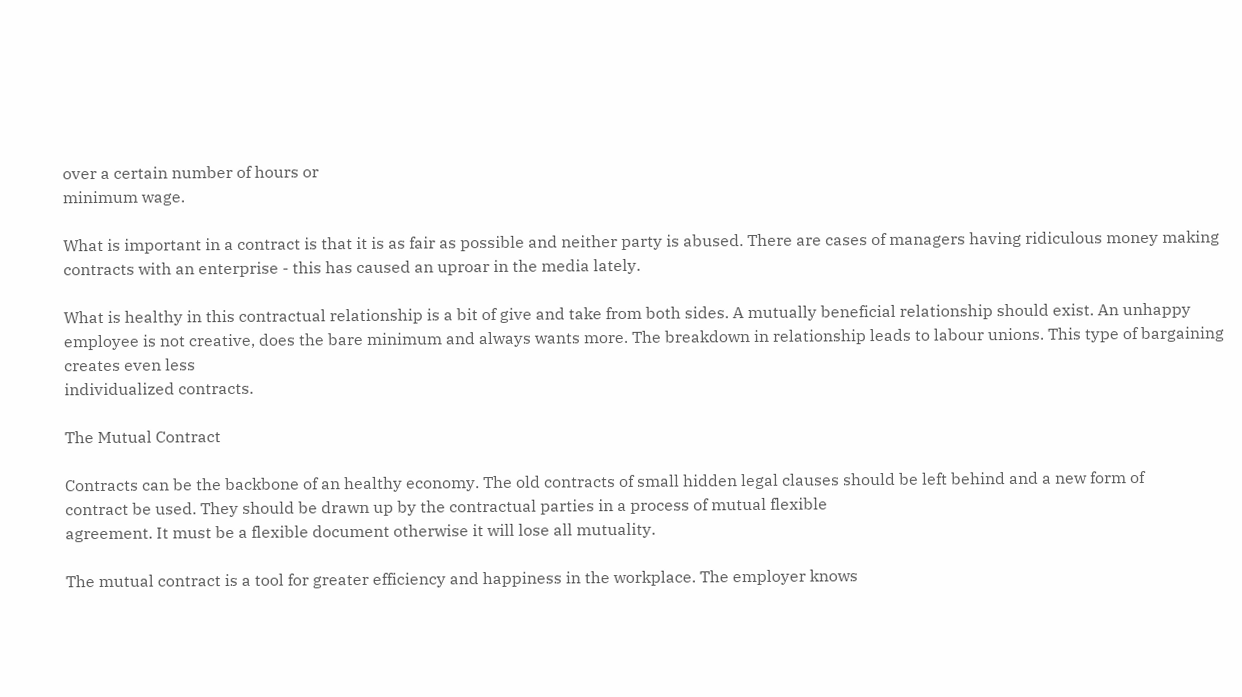over a certain number of hours or
minimum wage.

What is important in a contract is that it is as fair as possible and neither party is abused. There are cases of managers having ridiculous money making contracts with an enterprise - this has caused an uproar in the media lately.

What is healthy in this contractual relationship is a bit of give and take from both sides. A mutually beneficial relationship should exist. An unhappy employee is not creative, does the bare minimum and always wants more. The breakdown in relationship leads to labour unions. This type of bargaining creates even less
individualized contracts.

The Mutual Contract

Contracts can be the backbone of an healthy economy. The old contracts of small hidden legal clauses should be left behind and a new form of
contract be used. They should be drawn up by the contractual parties in a process of mutual flexible
agreement. It must be a flexible document otherwise it will lose all mutuality.

The mutual contract is a tool for greater efficiency and happiness in the workplace. The employer knows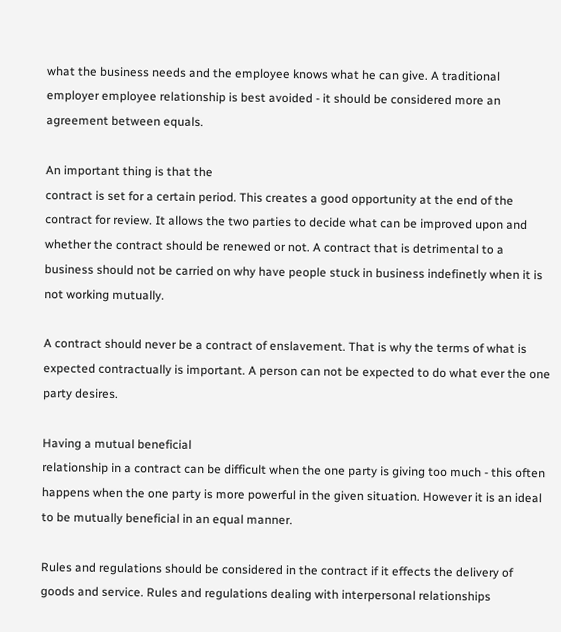what the business needs and the employee knows what he can give. A traditional employer employee relationship is best avoided - it should be considered more an agreement between equals.

An important thing is that the
contract is set for a certain period. This creates a good opportunity at the end of the contract for review. It allows the two parties to decide what can be improved upon and whether the contract should be renewed or not. A contract that is detrimental to a business should not be carried on why have people stuck in business indefinetly when it is not working mutually.

A contract should never be a contract of enslavement. That is why the terms of what is expected contractually is important. A person can not be expected to do what ever the one party desires.

Having a mutual beneficial
relationship in a contract can be difficult when the one party is giving too much - this often happens when the one party is more powerful in the given situation. However it is an ideal to be mutually beneficial in an equal manner.

Rules and regulations should be considered in the contract if it effects the delivery of goods and service. Rules and regulations dealing with interpersonal relationships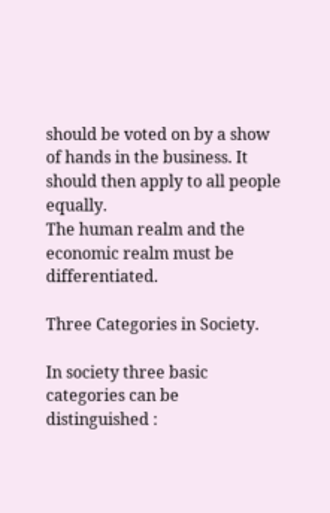should be voted on by a show of hands in the business. It should then apply to all people equally.
The human realm and the economic realm must be differentiated.

Three Categories in Society.

In society three basic categories can be distinguished :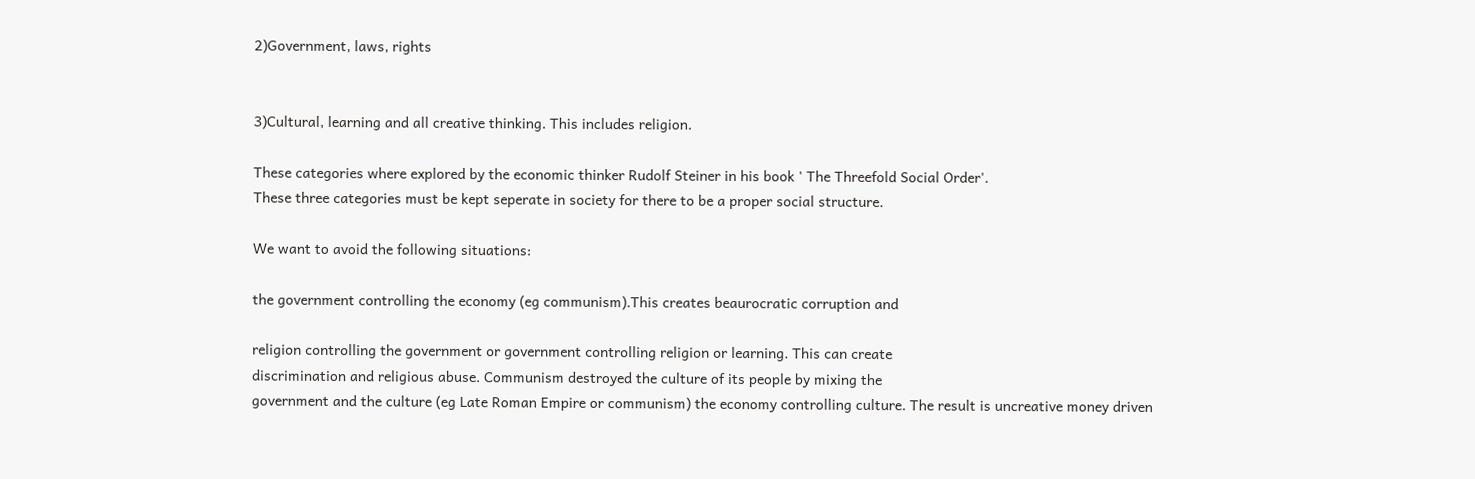2)Government, laws, rights


3)Cultural, learning and all creative thinking. This includes religion.

These categories where explored by the economic thinker Rudolf Steiner in his book ' The Threefold Social Order'.
These three categories must be kept seperate in society for there to be a proper social structure.

We want to avoid the following situations:

the government controlling the economy (eg communism).This creates beaurocratic corruption and

religion controlling the government or government controlling religion or learning. This can create
discrimination and religious abuse. Communism destroyed the culture of its people by mixing the
government and the culture (eg Late Roman Empire or communism) the economy controlling culture. The result is uncreative money driven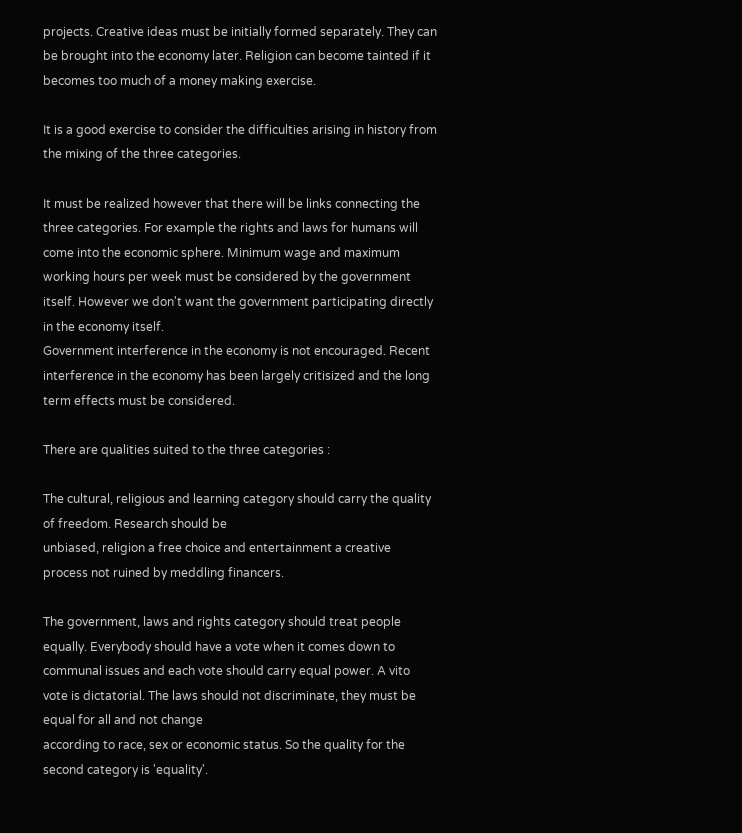projects. Creative ideas must be initially formed separately. They can be brought into the economy later. Religion can become tainted if it becomes too much of a money making exercise.

It is a good exercise to consider the difficulties arising in history from the mixing of the three categories.

It must be realized however that there will be links connecting the three categories. For example the rights and laws for humans will come into the economic sphere. Minimum wage and maximum working hours per week must be considered by the government itself. However we don't want the government participating directly in the economy itself.
Government interference in the economy is not encouraged. Recent interference in the economy has been largely critisized and the long term effects must be considered.

There are qualities suited to the three categories :

The cultural, religious and learning category should carry the quality of freedom. Research should be
unbiased, religion a free choice and entertainment a creative process not ruined by meddling financers.

The government, laws and rights category should treat people equally. Everybody should have a vote when it comes down to communal issues and each vote should carry equal power. A vito vote is dictatorial. The laws should not discriminate, they must be equal for all and not change
according to race, sex or economic status. So the quality for the second category is 'equality'.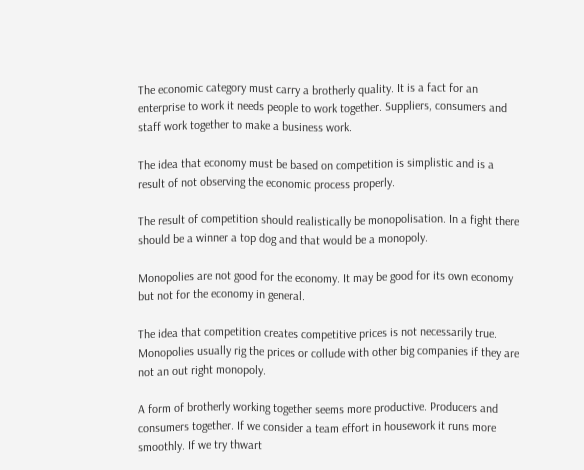The economic category must carry a brotherly quality. It is a fact for an enterprise to work it needs people to work together. Suppliers, consumers and staff work together to make a business work.

The idea that economy must be based on competition is simplistic and is a result of not observing the economic process properly.

The result of competition should realistically be monopolisation. In a fight there should be a winner a top dog and that would be a monopoly.

Monopolies are not good for the economy. It may be good for its own economy but not for the economy in general.

The idea that competition creates competitive prices is not necessarily true. Monopolies usually rig the prices or collude with other big companies if they are not an out right monopoly.

A form of brotherly working together seems more productive. Producers and consumers together. If we consider a team effort in housework it runs more smoothly. If we try thwart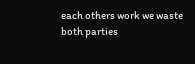each others work we waste both parties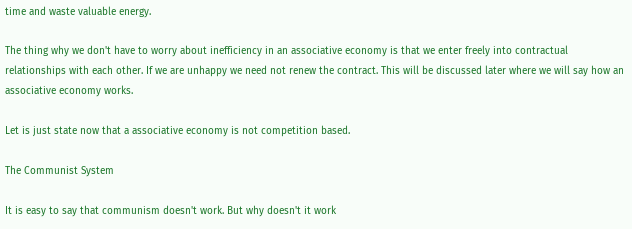time and waste valuable energy.

The thing why we don't have to worry about inefficiency in an associative economy is that we enter freely into contractual relationships with each other. If we are unhappy we need not renew the contract. This will be discussed later where we will say how an associative economy works.

Let is just state now that a associative economy is not competition based.

The Communist System

It is easy to say that communism doesn't work. But why doesn't it work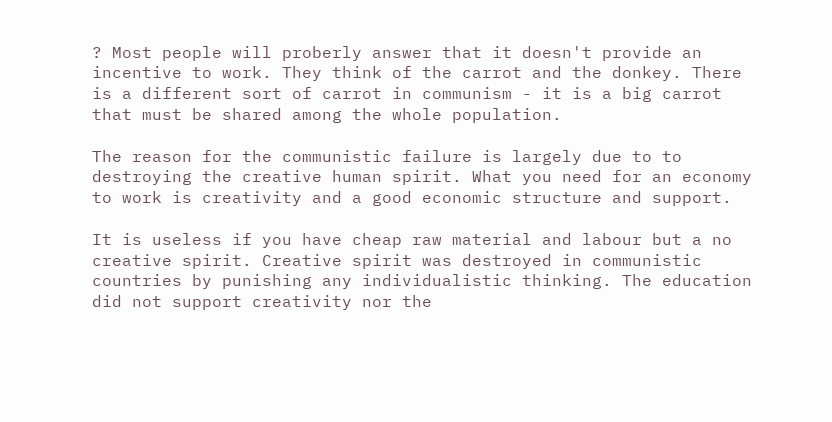? Most people will proberly answer that it doesn't provide an incentive to work. They think of the carrot and the donkey. There is a different sort of carrot in communism - it is a big carrot that must be shared among the whole population.

The reason for the communistic failure is largely due to to destroying the creative human spirit. What you need for an economy to work is creativity and a good economic structure and support.

It is useless if you have cheap raw material and labour but a no creative spirit. Creative spirit was destroyed in communistic countries by punishing any individualistic thinking. The education did not support creativity nor the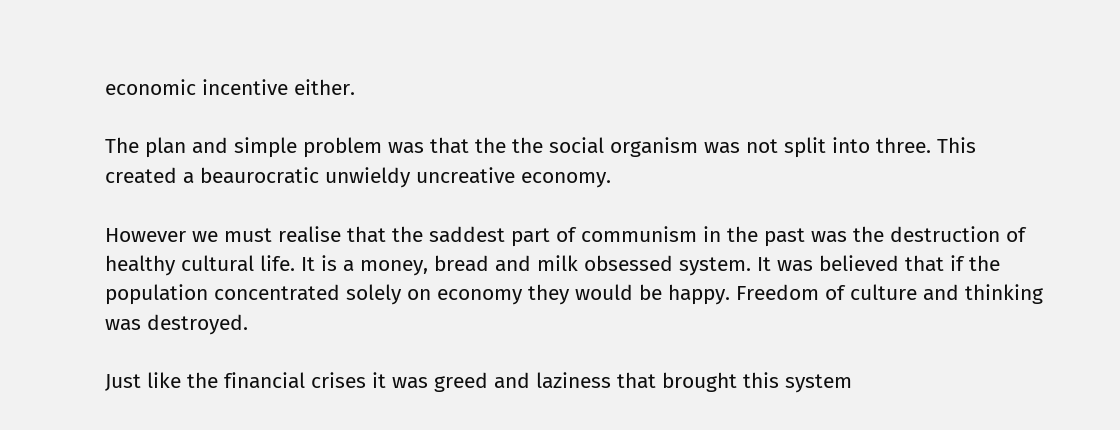economic incentive either.

The plan and simple problem was that the the social organism was not split into three. This created a beaurocratic unwieldy uncreative economy.

However we must realise that the saddest part of communism in the past was the destruction of healthy cultural life. It is a money, bread and milk obsessed system. It was believed that if the population concentrated solely on economy they would be happy. Freedom of culture and thinking was destroyed.

Just like the financial crises it was greed and laziness that brought this system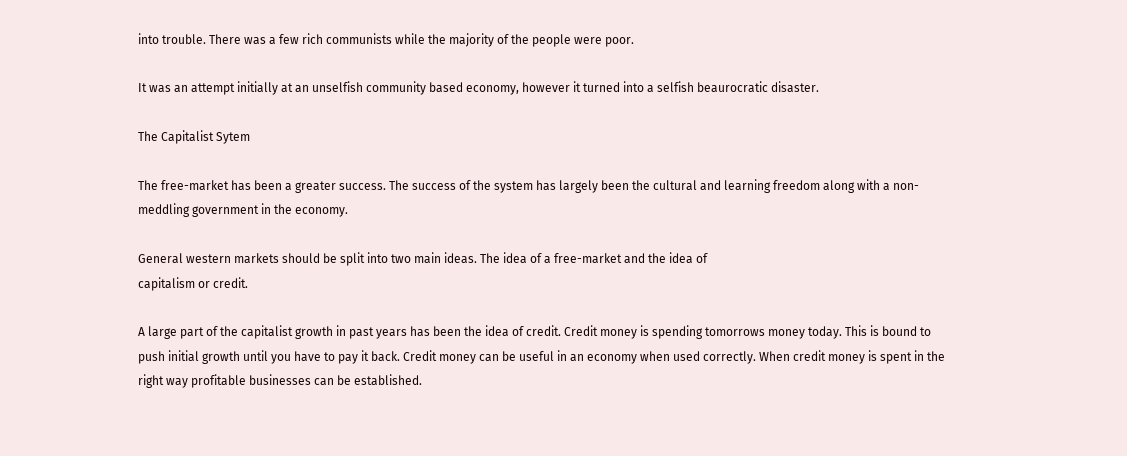into trouble. There was a few rich communists while the majority of the people were poor.

It was an attempt initially at an unselfish community based economy, however it turned into a selfish beaurocratic disaster.

The Capitalist Sytem

The free-market has been a greater success. The success of the system has largely been the cultural and learning freedom along with a non-meddling government in the economy.

General western markets should be split into two main ideas. The idea of a free-market and the idea of
capitalism or credit.

A large part of the capitalist growth in past years has been the idea of credit. Credit money is spending tomorrows money today. This is bound to push initial growth until you have to pay it back. Credit money can be useful in an economy when used correctly. When credit money is spent in the right way profitable businesses can be established.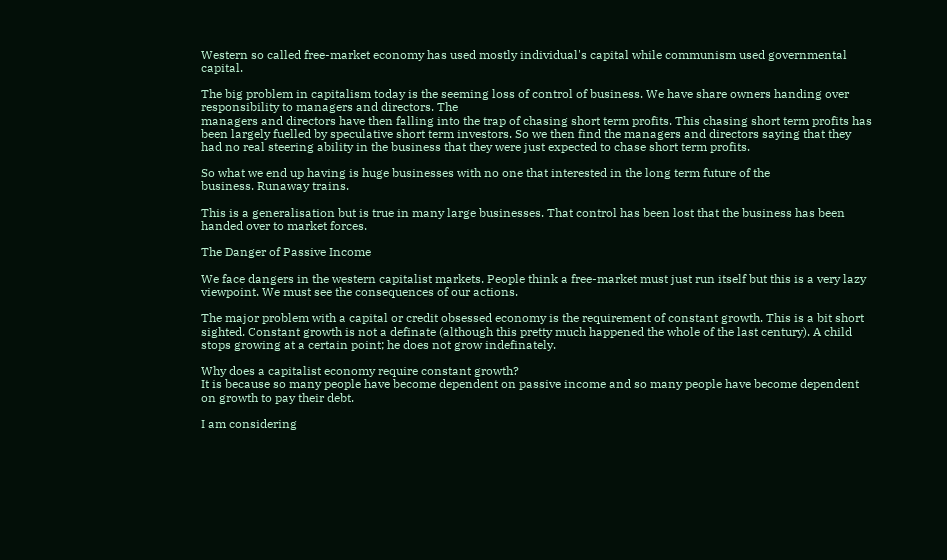Western so called free-market economy has used mostly individual's capital while communism used governmental capital.

The big problem in capitalism today is the seeming loss of control of business. We have share owners handing over responsibility to managers and directors. The
managers and directors have then falling into the trap of chasing short term profits. This chasing short term profits has been largely fuelled by speculative short term investors. So we then find the managers and directors saying that they had no real steering ability in the business that they were just expected to chase short term profits.

So what we end up having is huge businesses with no one that interested in the long term future of the
business. Runaway trains.

This is a generalisation but is true in many large businesses. That control has been lost that the business has been handed over to market forces.

The Danger of Passive Income

We face dangers in the western capitalist markets. People think a free-market must just run itself but this is a very lazy viewpoint. We must see the consequences of our actions.

The major problem with a capital or credit obsessed economy is the requirement of constant growth. This is a bit short sighted. Constant growth is not a definate (although this pretty much happened the whole of the last century). A child stops growing at a certain point; he does not grow indefinately.

Why does a capitalist economy require constant growth?
It is because so many people have become dependent on passive income and so many people have become dependent on growth to pay their debt.

I am considering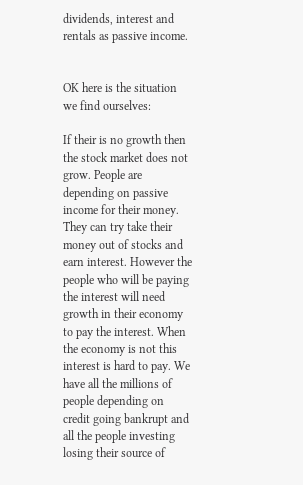dividends, interest and rentals as passive income.


OK here is the situation we find ourselves:

If their is no growth then the stock market does not grow. People are depending on passive income for their money. They can try take their money out of stocks and earn interest. However the people who will be paying the interest will need growth in their economy to pay the interest. When the economy is not this interest is hard to pay. We have all the millions of people depending on credit going bankrupt and all the people investing losing their source of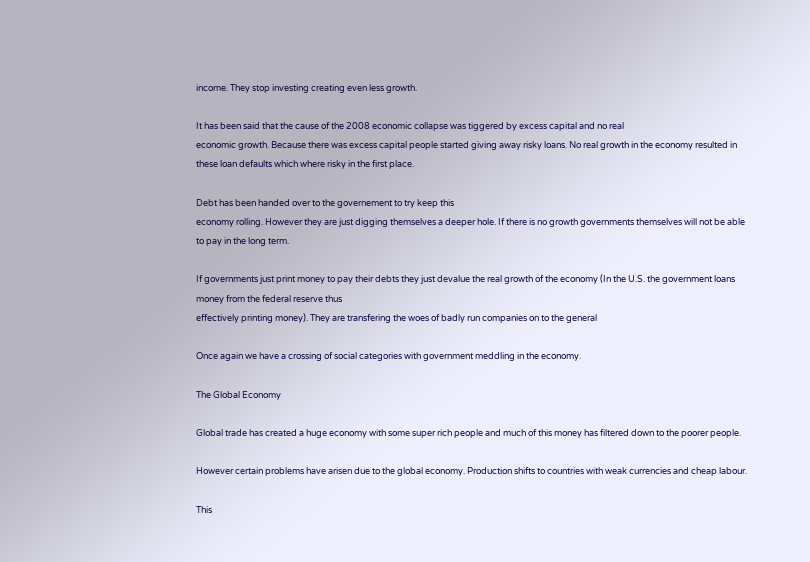income. They stop investing creating even less growth.

It has been said that the cause of the 2008 economic collapse was tiggered by excess capital and no real
economic growth. Because there was excess capital people started giving away risky loans. No real growth in the economy resulted in these loan defaults which where risky in the first place.

Debt has been handed over to the governement to try keep this
economy rolling. However they are just digging themselves a deeper hole. If there is no growth governments themselves will not be able to pay in the long term.

If governments just print money to pay their debts they just devalue the real growth of the economy (In the U.S. the government loans money from the federal reserve thus
effectively printing money). They are transfering the woes of badly run companies on to the general

Once again we have a crossing of social categories with government meddling in the economy.

The Global Economy

Global trade has created a huge economy with some super rich people and much of this money has filtered down to the poorer people.

However certain problems have arisen due to the global economy. Production shifts to countries with weak currencies and cheap labour.

This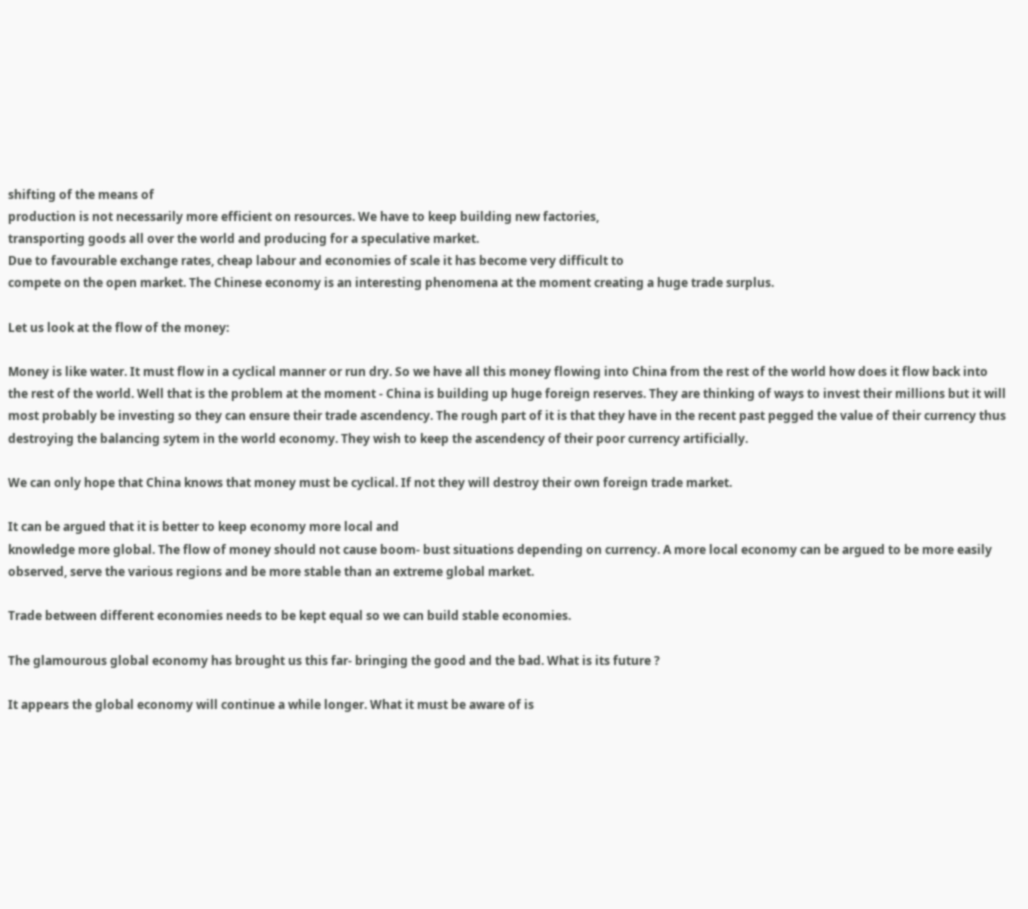shifting of the means of
production is not necessarily more efficient on resources. We have to keep building new factories,
transporting goods all over the world and producing for a speculative market.
Due to favourable exchange rates, cheap labour and economies of scale it has become very difficult to
compete on the open market. The Chinese economy is an interesting phenomena at the moment creating a huge trade surplus.

Let us look at the flow of the money:

Money is like water. It must flow in a cyclical manner or run dry. So we have all this money flowing into China from the rest of the world how does it flow back into the rest of the world. Well that is the problem at the moment - China is building up huge foreign reserves. They are thinking of ways to invest their millions but it will most probably be investing so they can ensure their trade ascendency. The rough part of it is that they have in the recent past pegged the value of their currency thus destroying the balancing sytem in the world economy. They wish to keep the ascendency of their poor currency artificially.

We can only hope that China knows that money must be cyclical. If not they will destroy their own foreign trade market.

It can be argued that it is better to keep economy more local and
knowledge more global. The flow of money should not cause boom- bust situations depending on currency. A more local economy can be argued to be more easily observed, serve the various regions and be more stable than an extreme global market.

Trade between different economies needs to be kept equal so we can build stable economies.

The glamourous global economy has brought us this far- bringing the good and the bad. What is its future ?

It appears the global economy will continue a while longer. What it must be aware of is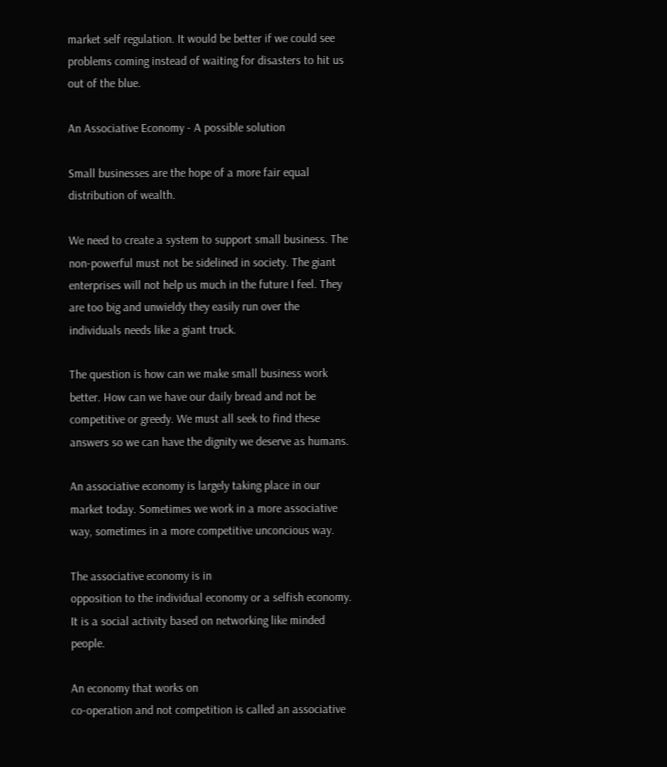market self regulation. It would be better if we could see problems coming instead of waiting for disasters to hit us out of the blue.

An Associative Economy - A possible solution

Small businesses are the hope of a more fair equal distribution of wealth.

We need to create a system to support small business. The non-powerful must not be sidelined in society. The giant enterprises will not help us much in the future I feel. They are too big and unwieldy they easily run over the individuals needs like a giant truck.

The question is how can we make small business work better. How can we have our daily bread and not be competitive or greedy. We must all seek to find these answers so we can have the dignity we deserve as humans.

An associative economy is largely taking place in our market today. Sometimes we work in a more associative way, sometimes in a more competitive unconcious way.

The associative economy is in
opposition to the individual economy or a selfish economy. It is a social activity based on networking like minded people.

An economy that works on
co-operation and not competition is called an associative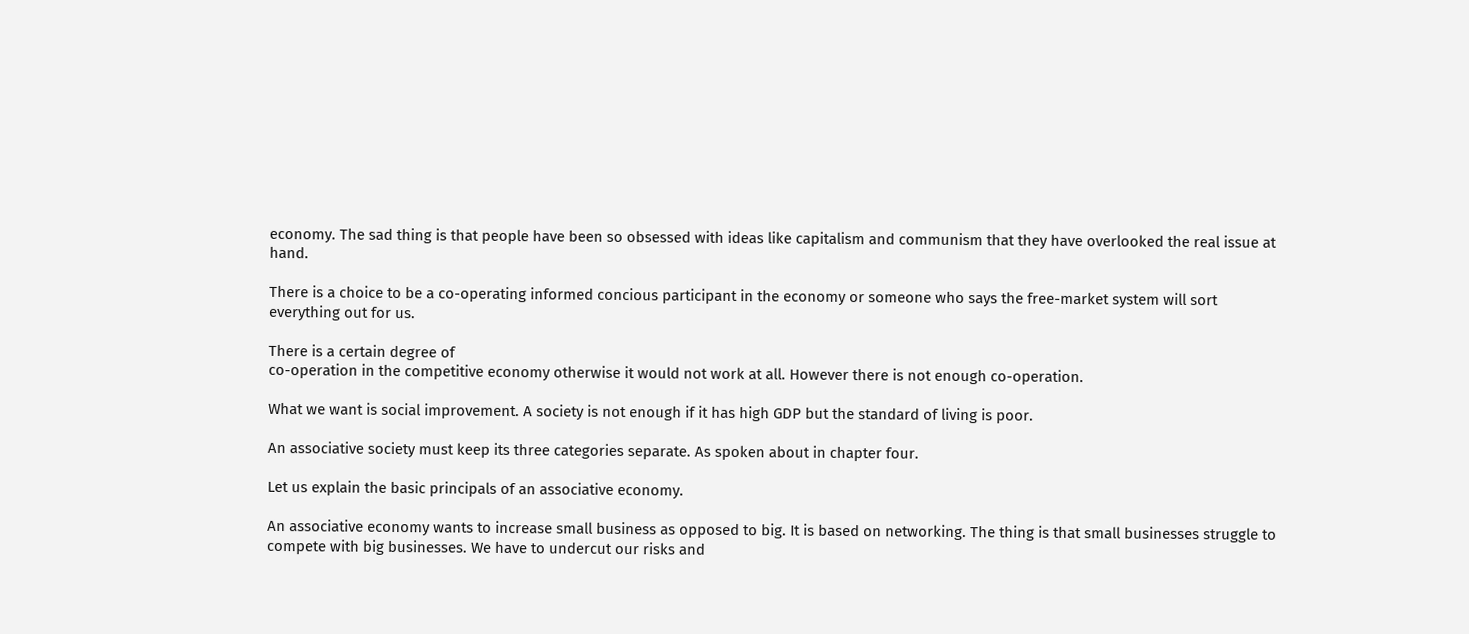economy. The sad thing is that people have been so obsessed with ideas like capitalism and communism that they have overlooked the real issue at hand.

There is a choice to be a co-operating informed concious participant in the economy or someone who says the free-market system will sort
everything out for us.

There is a certain degree of
co-operation in the competitive economy otherwise it would not work at all. However there is not enough co-operation.

What we want is social improvement. A society is not enough if it has high GDP but the standard of living is poor.

An associative society must keep its three categories separate. As spoken about in chapter four.

Let us explain the basic principals of an associative economy.

An associative economy wants to increase small business as opposed to big. It is based on networking. The thing is that small businesses struggle to compete with big businesses. We have to undercut our risks and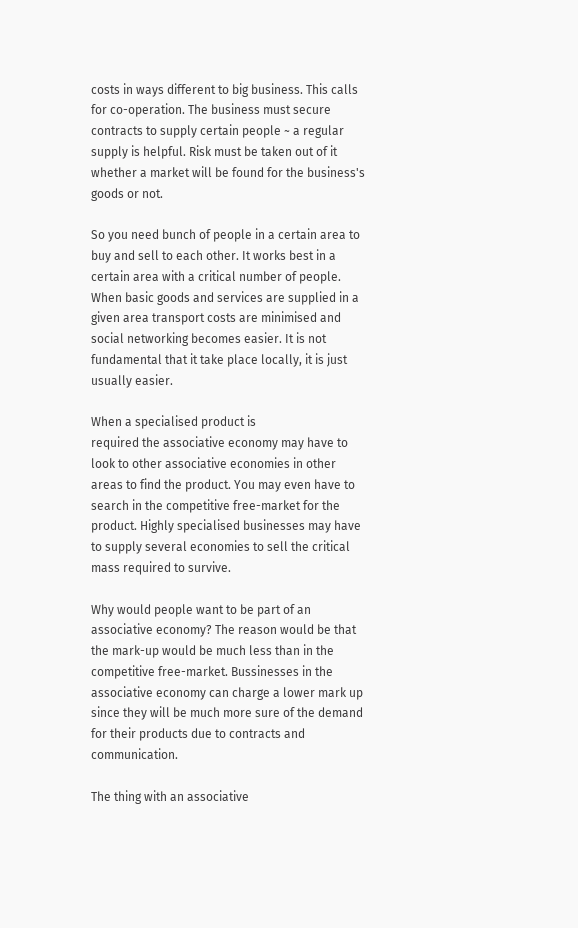costs in ways different to big business. This calls for co-operation. The business must secure contracts to supply certain people ~ a regular supply is helpful. Risk must be taken out of it whether a market will be found for the business's goods or not.

So you need bunch of people in a certain area to buy and sell to each other. It works best in a certain area with a critical number of people. When basic goods and services are supplied in a given area transport costs are minimised and social networking becomes easier. It is not fundamental that it take place locally, it is just usually easier.

When a specialised product is
required the associative economy may have to look to other associative economies in other areas to find the product. You may even have to search in the competitive free-market for the product. Highly specialised businesses may have to supply several economies to sell the critical mass required to survive.

Why would people want to be part of an associative economy? The reason would be that the mark-up would be much less than in the competitive free-market. Bussinesses in the associative economy can charge a lower mark up since they will be much more sure of the demand for their products due to contracts and communication.

The thing with an associative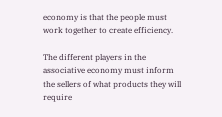economy is that the people must work together to create efficiency.

The different players in the
associative economy must inform the sellers of what products they will require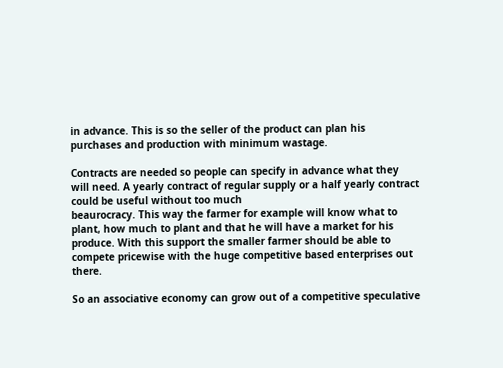in advance. This is so the seller of the product can plan his purchases and production with minimum wastage.

Contracts are needed so people can specify in advance what they will need. A yearly contract of regular supply or a half yearly contract could be useful without too much
beaurocracy. This way the farmer for example will know what to plant, how much to plant and that he will have a market for his produce. With this support the smaller farmer should be able to compete pricewise with the huge competitive based enterprises out there.

So an associative economy can grow out of a competitive speculative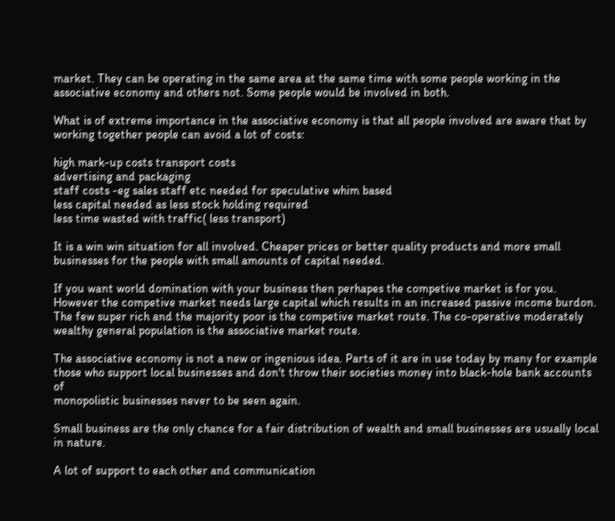market. They can be operating in the same area at the same time with some people working in the associative economy and others not. Some people would be involved in both.

What is of extreme importance in the associative economy is that all people involved are aware that by working together people can avoid a lot of costs:

high mark-up costs transport costs
advertising and packaging
staff costs -eg sales staff etc needed for speculative whim based
less capital needed as less stock holding required
less time wasted with traffic( less transport)

It is a win win situation for all involved. Cheaper prices or better quality products and more small businesses for the people with small amounts of capital needed.

If you want world domination with your business then perhapes the competive market is for you. However the competive market needs large capital which results in an increased passive income burdon. The few super rich and the majority poor is the competive market route. The co-operative moderately wealthy general population is the associative market route.

The associative economy is not a new or ingenious idea. Parts of it are in use today by many for example those who support local businesses and don't throw their societies money into black-hole bank accounts of
monopolistic businesses never to be seen again.

Small business are the only chance for a fair distribution of wealth and small businesses are usually local in nature.

A lot of support to each other and communication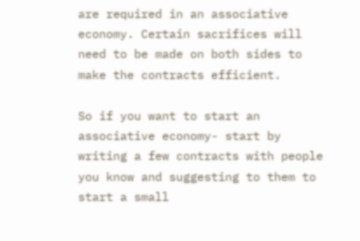are required in an associative economy. Certain sacrifices will need to be made on both sides to make the contracts efficient.

So if you want to start an associative economy- start by writing a few contracts with people you know and suggesting to them to start a small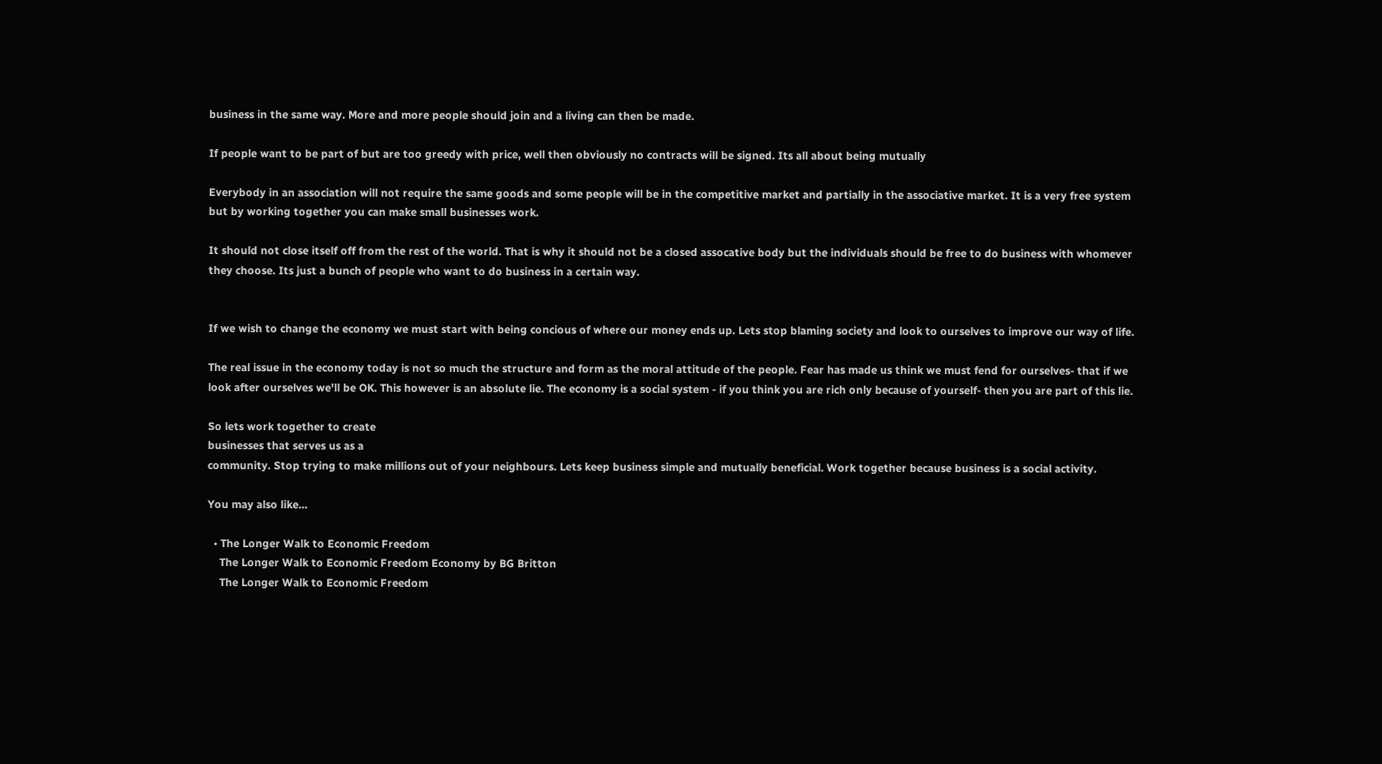business in the same way. More and more people should join and a living can then be made.

If people want to be part of but are too greedy with price, well then obviously no contracts will be signed. Its all about being mutually

Everybody in an association will not require the same goods and some people will be in the competitive market and partially in the associative market. It is a very free system but by working together you can make small businesses work.

It should not close itself off from the rest of the world. That is why it should not be a closed assocative body but the individuals should be free to do business with whomever they choose. Its just a bunch of people who want to do business in a certain way.


If we wish to change the economy we must start with being concious of where our money ends up. Lets stop blaming society and look to ourselves to improve our way of life.

The real issue in the economy today is not so much the structure and form as the moral attitude of the people. Fear has made us think we must fend for ourselves- that if we look after ourselves we'll be OK. This however is an absolute lie. The economy is a social system - if you think you are rich only because of yourself- then you are part of this lie.

So lets work together to create
businesses that serves us as a
community. Stop trying to make millions out of your neighbours. Lets keep business simple and mutually beneficial. Work together because business is a social activity.

You may also like...

  • The Longer Walk to Economic Freedom
    The Longer Walk to Economic Freedom Economy by BG Britton
    The Longer Walk to Economic Freedom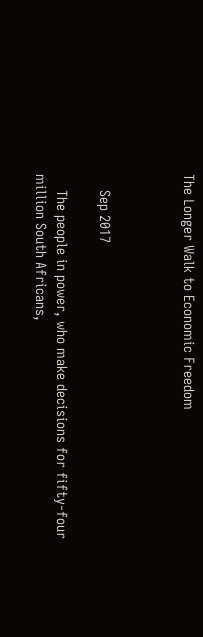The Longer Walk to Economic Freedom



    Sep 2017

    The people in power, who make decisions for fifty-four million South Africans,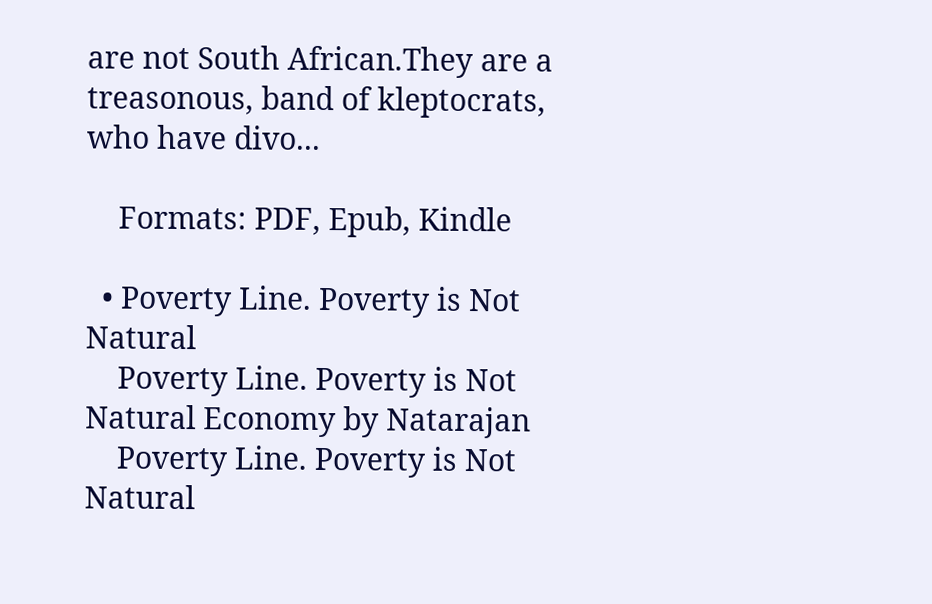are not South African.They are a treasonous, band of kleptocrats, who have divo...

    Formats: PDF, Epub, Kindle

  • Poverty Line. Poverty is Not Natural
    Poverty Line. Poverty is Not Natural Economy by Natarajan
    Poverty Line. Poverty is Not Natural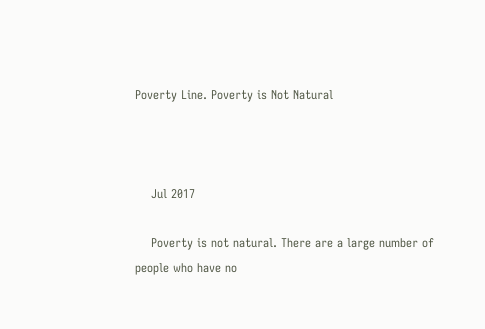Poverty Line. Poverty is Not Natural



    Jul 2017

    Poverty is not natural. There are a large number of people who have no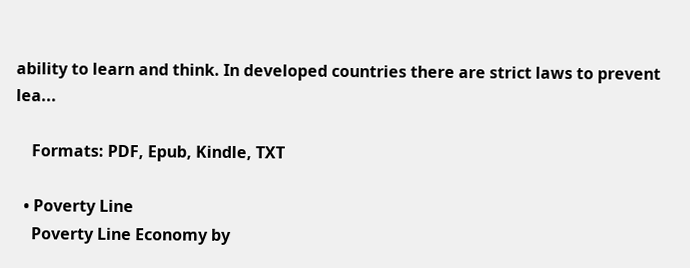ability to learn and think. In developed countries there are strict laws to prevent lea...

    Formats: PDF, Epub, Kindle, TXT

  • Poverty Line
    Poverty Line Economy by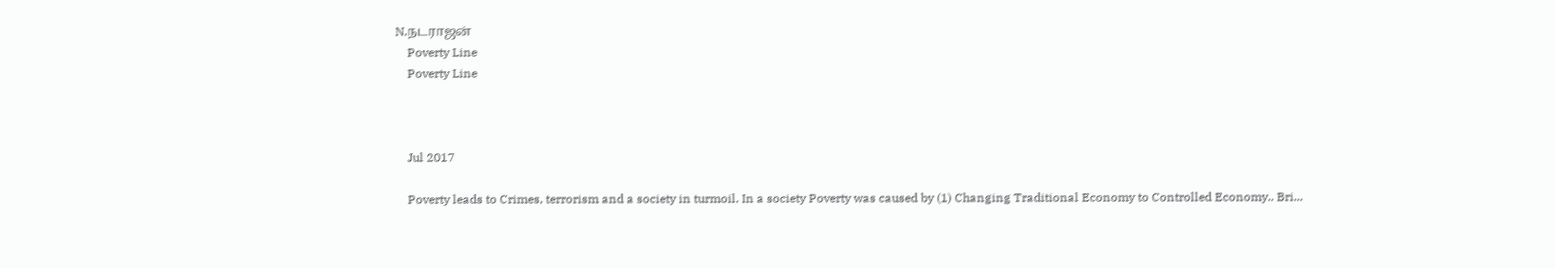N.நடராஜன்
    Poverty Line
    Poverty Line



    Jul 2017

    Poverty leads to Crimes, terrorism and a society in turmoil. In a society Poverty was caused by (1) Changing Traditional Economy to Controlled Economy.. Bri...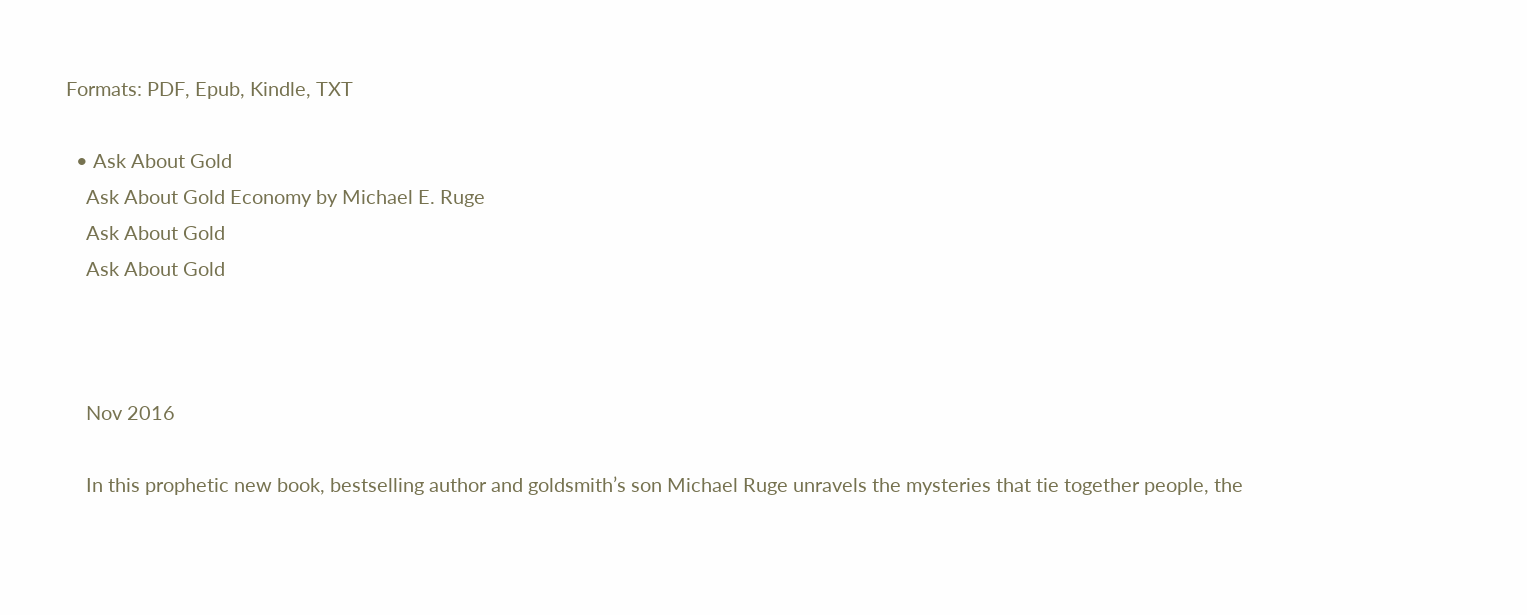Formats: PDF, Epub, Kindle, TXT

  • Ask About Gold
    Ask About Gold Economy by Michael E. Ruge
    Ask About Gold
    Ask About Gold



    Nov 2016

    In this prophetic new book, bestselling author and goldsmith’s son Michael Ruge unravels the mysteries that tie together people, the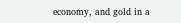economy, and gold in a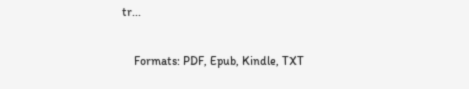tr...

    Formats: PDF, Epub, Kindle, TXT